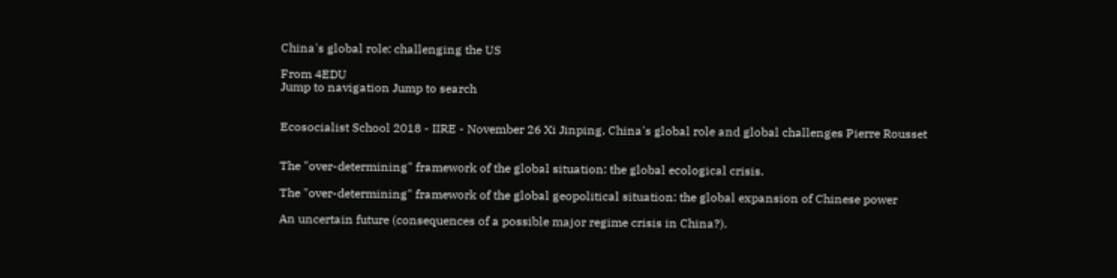China's global role: challenging the US

From 4EDU
Jump to navigation Jump to search


Ecosocialist School 2018 - IIRE - November 26 Xi Jinping, China's global role and global challenges Pierre Rousset


The "over-determining" framework of the global situation: the global ecological crisis.

The "over-determining" framework of the global geopolitical situation: the global expansion of Chinese power

An uncertain future (consequences of a possible major regime crisis in China?).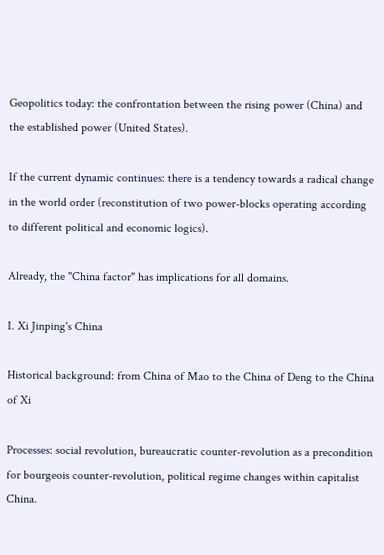Geopolitics today: the confrontation between the rising power (China) and the established power (United States).

If the current dynamic continues: there is a tendency towards a radical change in the world order (reconstitution of two power-blocks operating according to different political and economic logics).

Already, the "China factor" has implications for all domains.

I. Xi Jinping's China

Historical background: from China of Mao to the China of Deng to the China of Xi

Processes: social revolution, bureaucratic counter-revolution as a precondition for bourgeois counter-revolution, political regime changes within capitalist China.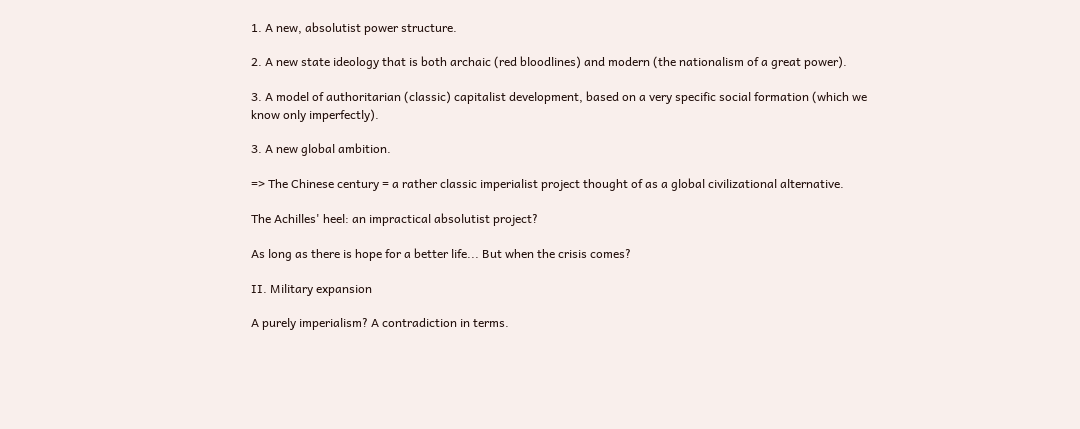1. A new, absolutist power structure.

2. A new state ideology that is both archaic (red bloodlines) and modern (the nationalism of a great power).

3. A model of authoritarian (classic) capitalist development, based on a very specific social formation (which we know only imperfectly).

3. A new global ambition.

=> The Chinese century = a rather classic imperialist project thought of as a global civilizational alternative.

The Achilles' heel: an impractical absolutist project?

As long as there is hope for a better life... But when the crisis comes?

II. Military expansion

A purely imperialism? A contradiction in terms.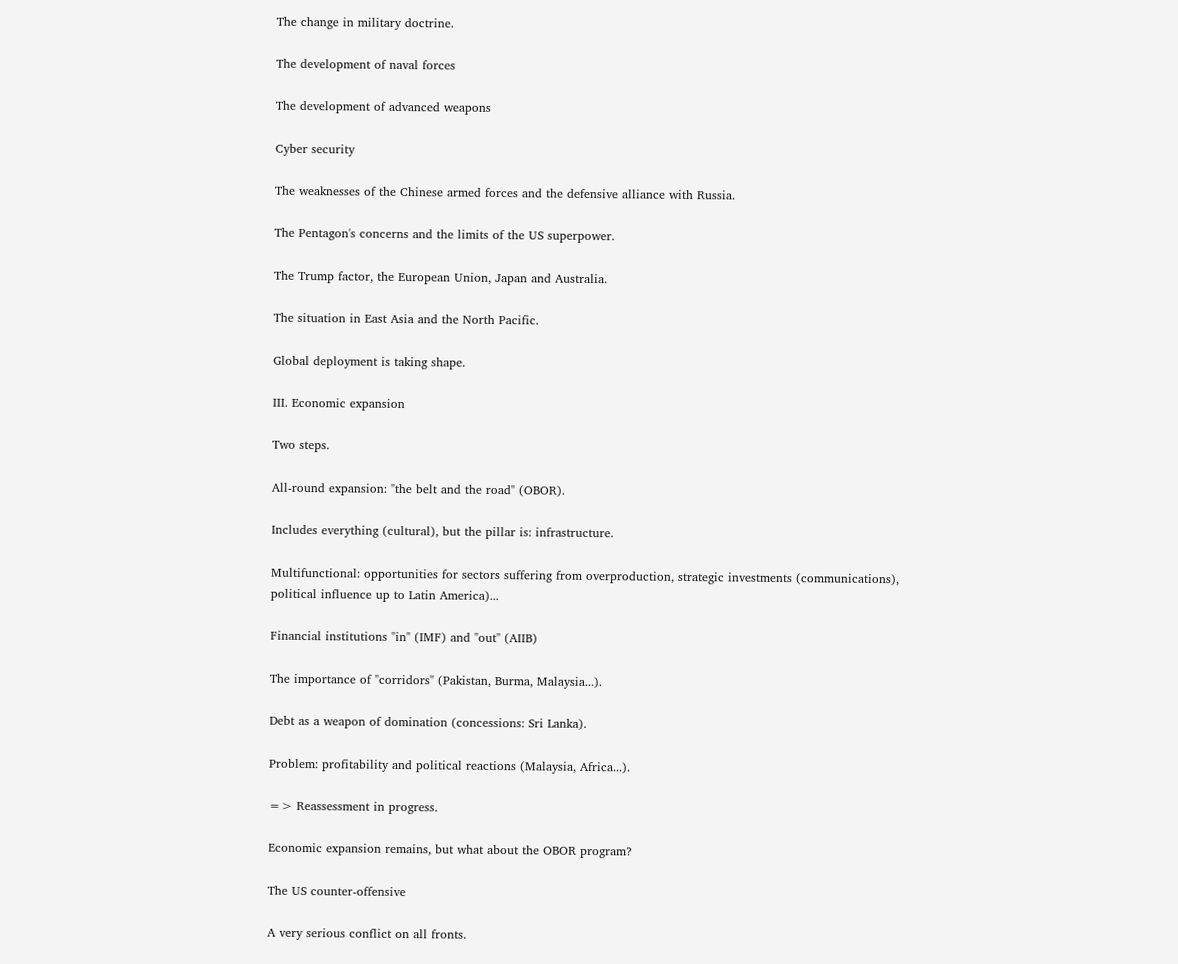The change in military doctrine.

The development of naval forces

The development of advanced weapons

Cyber security

The weaknesses of the Chinese armed forces and the defensive alliance with Russia.

The Pentagon's concerns and the limits of the US superpower.

The Trump factor, the European Union, Japan and Australia.

The situation in East Asia and the North Pacific.

Global deployment is taking shape.

III. Economic expansion

Two steps.

All-round expansion: "the belt and the road" (OBOR).

Includes everything (cultural), but the pillar is: infrastructure.

Multifunctional: opportunities for sectors suffering from overproduction, strategic investments (communications), political influence up to Latin America)...

Financial institutions "in" (IMF) and "out" (AIIB)

The importance of "corridors" (Pakistan, Burma, Malaysia...).

Debt as a weapon of domination (concessions: Sri Lanka).

Problem: profitability and political reactions (Malaysia, Africa...).

=> Reassessment in progress.

Economic expansion remains, but what about the OBOR program?

The US counter-offensive

A very serious conflict on all fronts.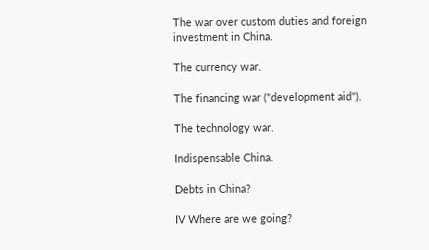The war over custom duties and foreign investment in China.

The currency war.

The financing war ("development aid").

The technology war.

Indispensable China.

Debts in China?

IV Where are we going?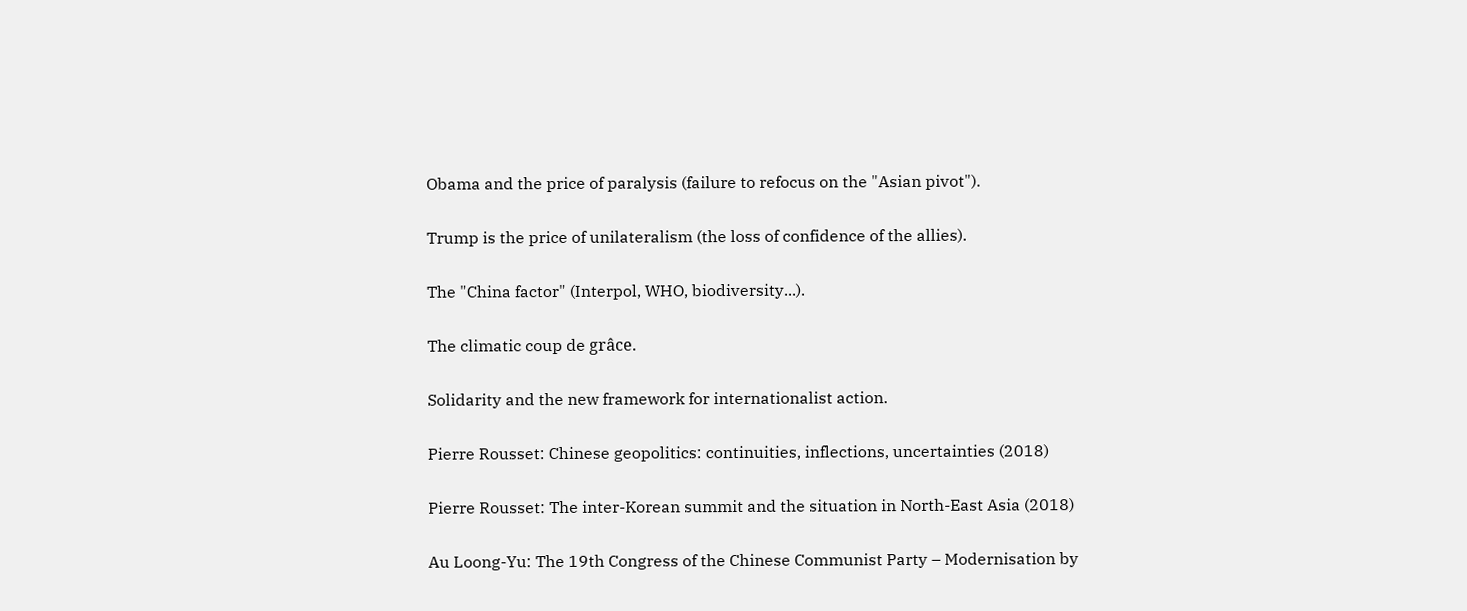Obama and the price of paralysis (failure to refocus on the "Asian pivot").

Trump is the price of unilateralism (the loss of confidence of the allies).

The "China factor" (Interpol, WHO, biodiversity...).

The climatic coup de grâce.

Solidarity and the new framework for internationalist action.

Pierre Rousset: Chinese geopolitics: continuities, inflections, uncertainties (2018)

Pierre Rousset: The inter-Korean summit and the situation in North-East Asia (2018)

Au Loong-Yu: The 19th Congress of the Chinese Communist Party – Modernisation by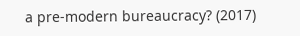a pre-modern bureaucracy? (2017)